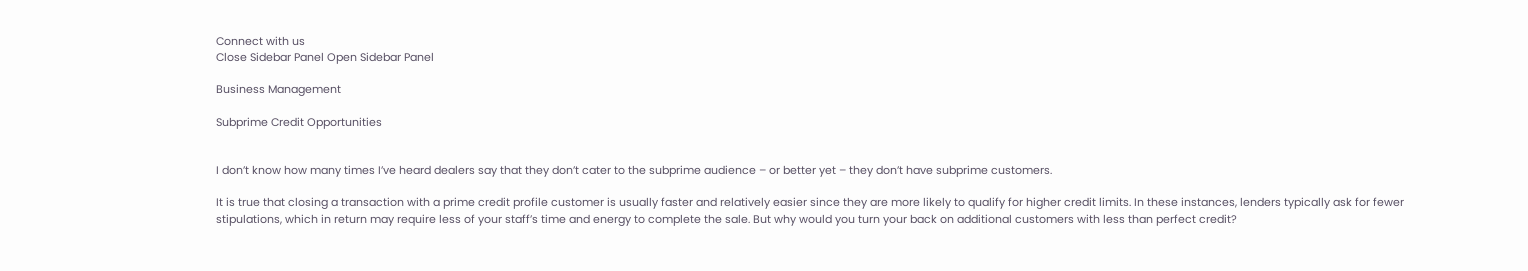Connect with us
Close Sidebar Panel Open Sidebar Panel

Business Management

Subprime Credit Opportunities


I don’t know how many times I’ve heard dealers say that they don’t cater to the subprime audience – or better yet – they don’t have subprime customers.

It is true that closing a transaction with a prime credit profile customer is usually faster and relatively easier since they are more likely to qualify for higher credit limits. In these instances, lenders typically ask for fewer stipulations, which in return may require less of your staff’s time and energy to complete the sale. But why would you turn your back on additional customers with less than perfect credit?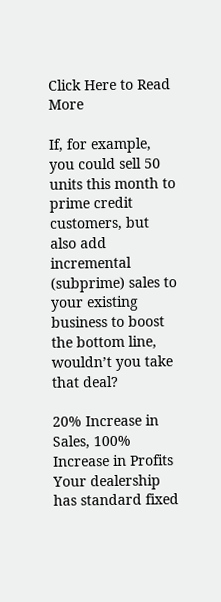Click Here to Read More

If, for example, you could sell 50 units this month to prime credit customers, but also add incremental (subprime) sales to your existing business to boost the bottom line, wouldn’t you take that deal?

20% Increase in Sales, 100% Increase in Profits
Your dealership has standard fixed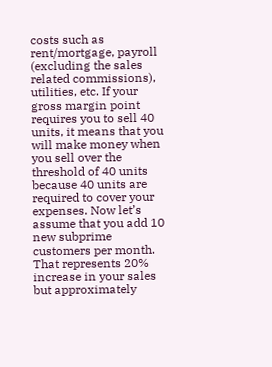costs such as rent/mortgage, payroll (excluding the sales related commissions), utilities, etc. If your gross margin point requires you to sell 40 units, it means that you will make money when you sell over the threshold of 40 units because 40 units are required to cover your expenses. Now let’s assume that you add 10 new subprime customers per month. That represents 20% increase in your sales but approximately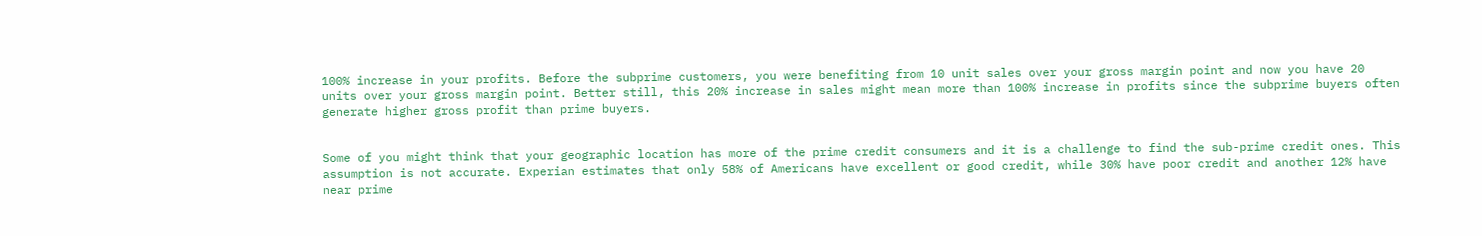100% increase in your profits. Before the subprime customers, you were benefiting from 10 unit sales over your gross margin point and now you have 20 units over your gross margin point. Better still, this 20% increase in sales might mean more than 100% increase in profits since the subprime buyers often generate higher gross profit than prime buyers.


Some of you might think that your geographic location has more of the prime credit consumers and it is a challenge to find the sub-prime credit ones. This assumption is not accurate. Experian estimates that only 58% of Americans have excellent or good credit, while 30% have poor credit and another 12% have near prime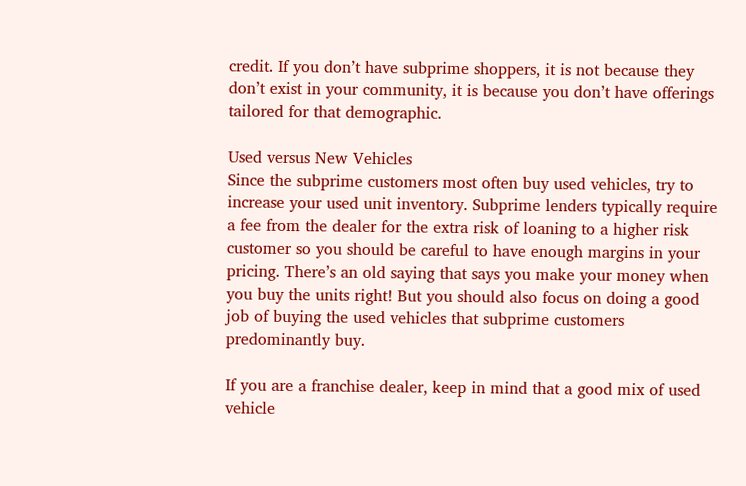credit. If you don’t have subprime shoppers, it is not because they don’t exist in your community, it is because you don’t have offerings tailored for that demographic.

Used versus New Vehicles
Since the subprime customers most often buy used vehicles, try to increase your used unit inventory. Subprime lenders typically require a fee from the dealer for the extra risk of loaning to a higher risk customer so you should be careful to have enough margins in your pricing. There’s an old saying that says you make your money when you buy the units right! But you should also focus on doing a good job of buying the used vehicles that subprime customers predominantly buy.

If you are a franchise dealer, keep in mind that a good mix of used vehicle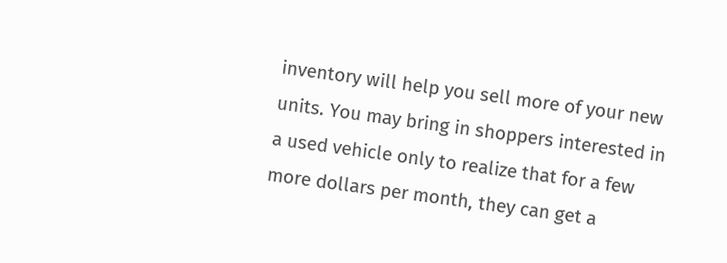inventory will help you sell more of your new units. You may bring in shoppers interested in a used vehicle only to realize that for a few more dollars per month, they can get a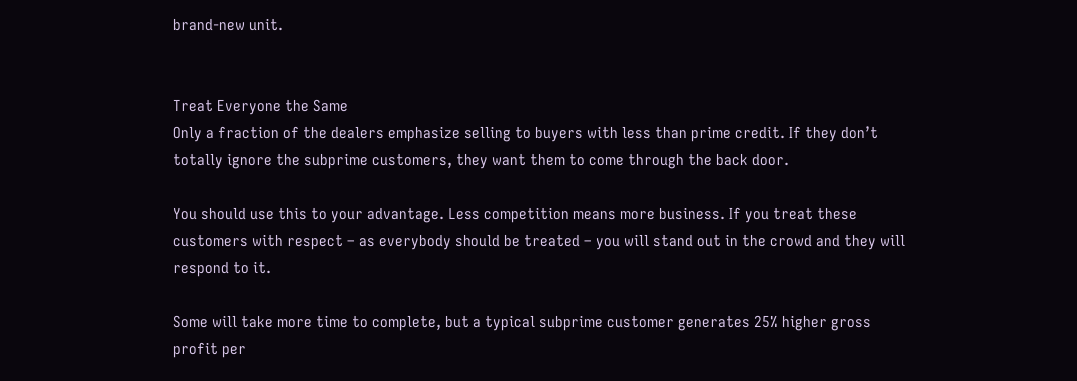brand-new unit.


Treat Everyone the Same
Only a fraction of the dealers emphasize selling to buyers with less than prime credit. If they don’t totally ignore the subprime customers, they want them to come through the back door.

You should use this to your advantage. Less competition means more business. If you treat these customers with respect – as everybody should be treated – you will stand out in the crowd and they will respond to it.

Some will take more time to complete, but a typical subprime customer generates 25% higher gross profit per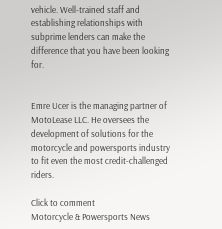vehicle. Well-trained staff and establishing relationships with subprime lenders can make the difference that you have been looking for.


Emre Ucer is the managing partner of MotoLease LLC. He oversees the development of solutions for the motorcycle and powersports industry to fit even the most credit-challenged riders.

Click to comment
Motorcycle & Powersports News